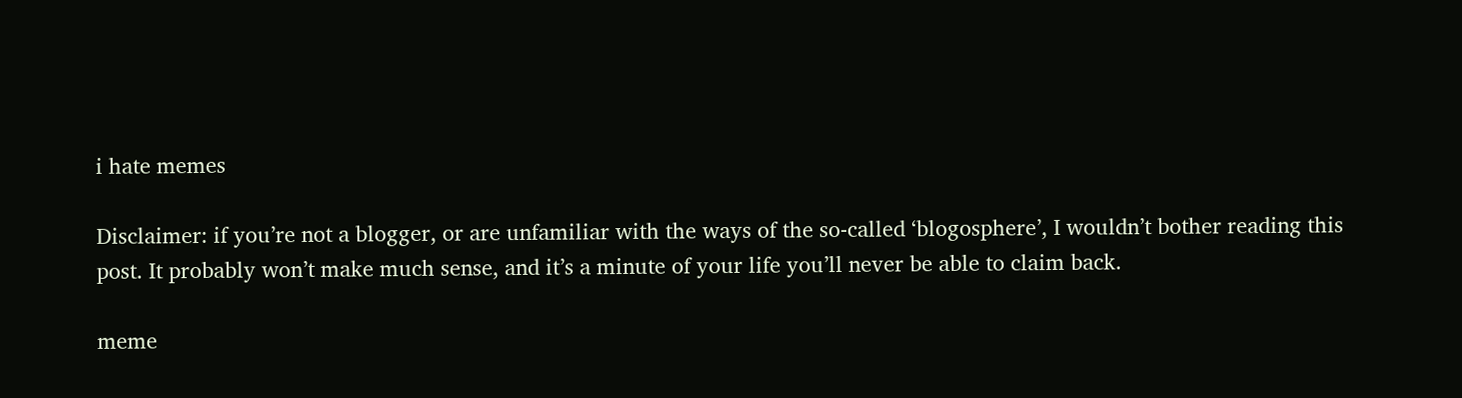i hate memes

Disclaimer: if you’re not a blogger, or are unfamiliar with the ways of the so-called ‘blogosphere’, I wouldn’t bother reading this post. It probably won’t make much sense, and it’s a minute of your life you’ll never be able to claim back.

meme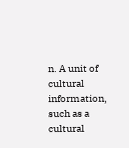n. A unit of cultural information, such as a cultural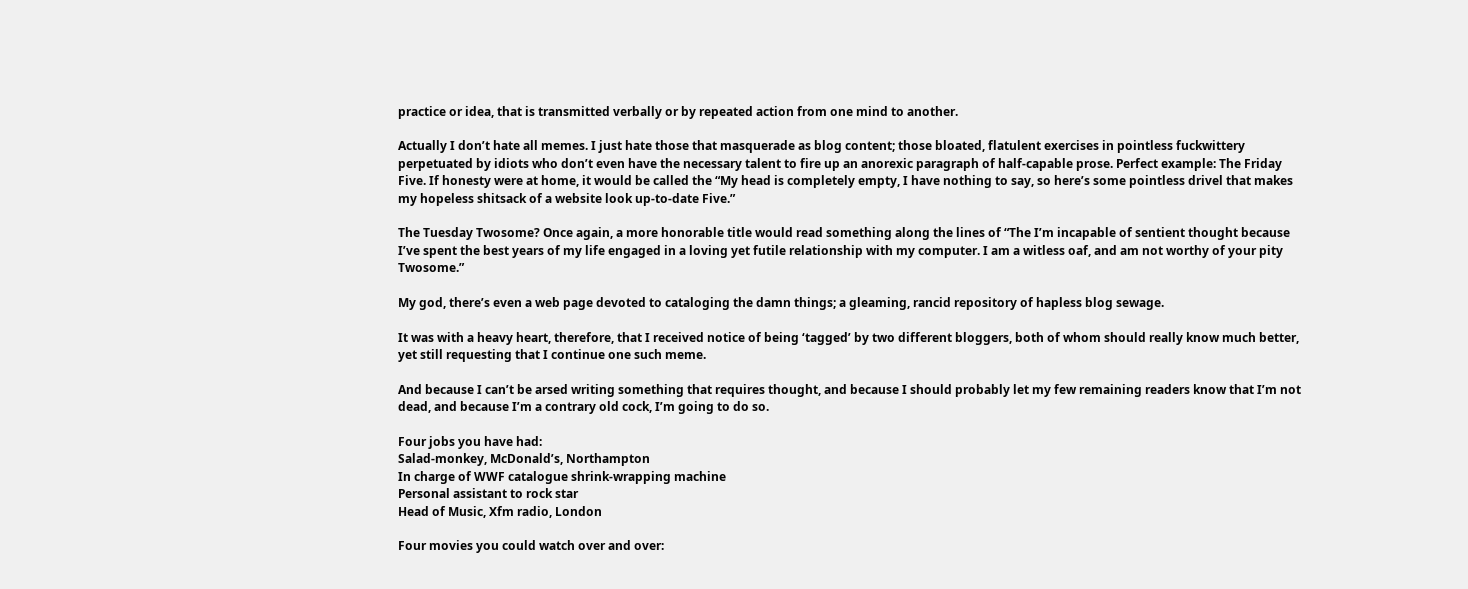practice or idea, that is transmitted verbally or by repeated action from one mind to another.

Actually I don’t hate all memes. I just hate those that masquerade as blog content; those bloated, flatulent exercises in pointless fuckwittery perpetuated by idiots who don’t even have the necessary talent to fire up an anorexic paragraph of half-capable prose. Perfect example: The Friday Five. If honesty were at home, it would be called the “My head is completely empty, I have nothing to say, so here’s some pointless drivel that makes my hopeless shitsack of a website look up-to-date Five.”

The Tuesday Twosome? Once again, a more honorable title would read something along the lines of “The I’m incapable of sentient thought because I’ve spent the best years of my life engaged in a loving yet futile relationship with my computer. I am a witless oaf, and am not worthy of your pity Twosome.”

My god, there’s even a web page devoted to cataloging the damn things; a gleaming, rancid repository of hapless blog sewage.

It was with a heavy heart, therefore, that I received notice of being ‘tagged’ by two different bloggers, both of whom should really know much better, yet still requesting that I continue one such meme.

And because I can’t be arsed writing something that requires thought, and because I should probably let my few remaining readers know that I’m not dead, and because I’m a contrary old cock, I’m going to do so.

Four jobs you have had:
Salad-monkey, McDonald’s, Northampton
In charge of WWF catalogue shrink-wrapping machine
Personal assistant to rock star
Head of Music, Xfm radio, London

Four movies you could watch over and over: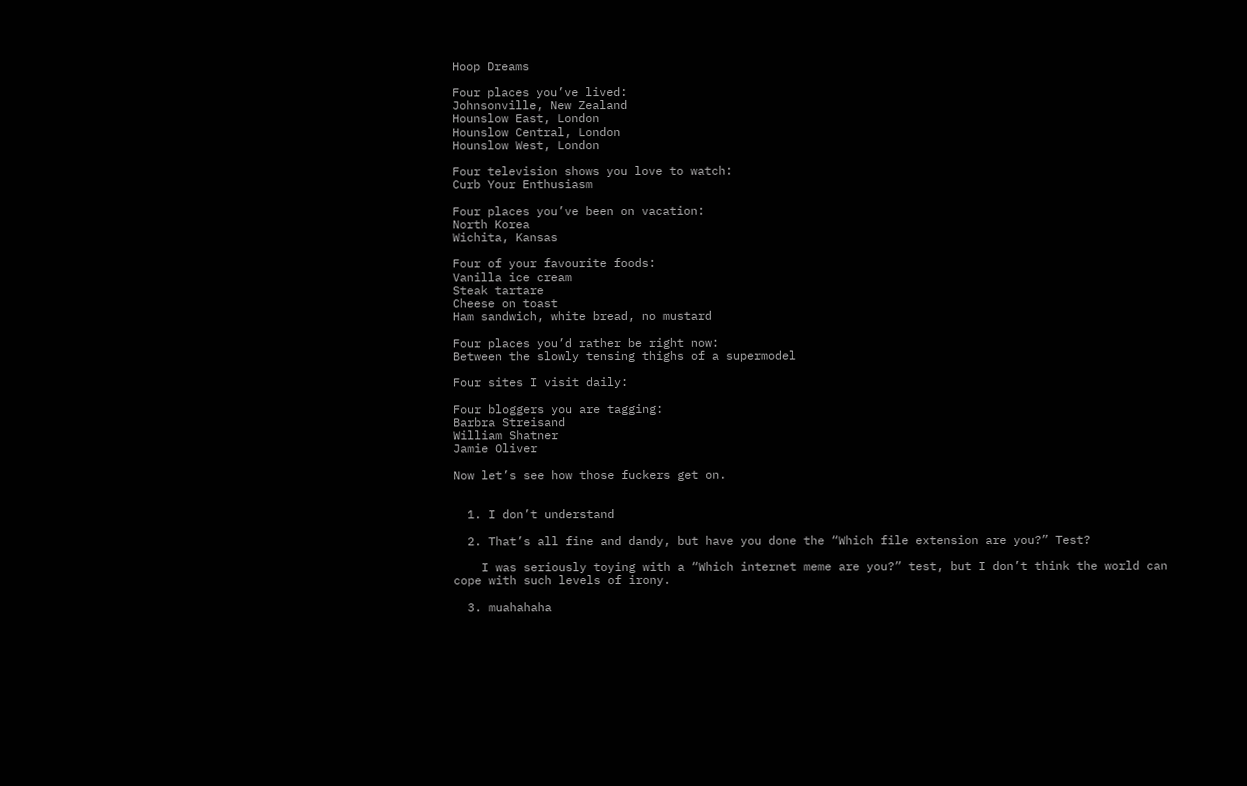Hoop Dreams

Four places you’ve lived:
Johnsonville, New Zealand
Hounslow East, London
Hounslow Central, London
Hounslow West, London

Four television shows you love to watch:
Curb Your Enthusiasm

Four places you’ve been on vacation:
North Korea
Wichita, Kansas

Four of your favourite foods:
Vanilla ice cream
Steak tartare
Cheese on toast
Ham sandwich, white bread, no mustard

Four places you’d rather be right now:
Between the slowly tensing thighs of a supermodel

Four sites I visit daily:

Four bloggers you are tagging:
Barbra Streisand
William Shatner
Jamie Oliver

Now let’s see how those fuckers get on.


  1. I don’t understand

  2. That’s all fine and dandy, but have you done the “Which file extension are you?” Test?

    I was seriously toying with a “Which internet meme are you?” test, but I don’t think the world can cope with such levels of irony.

  3. muahahaha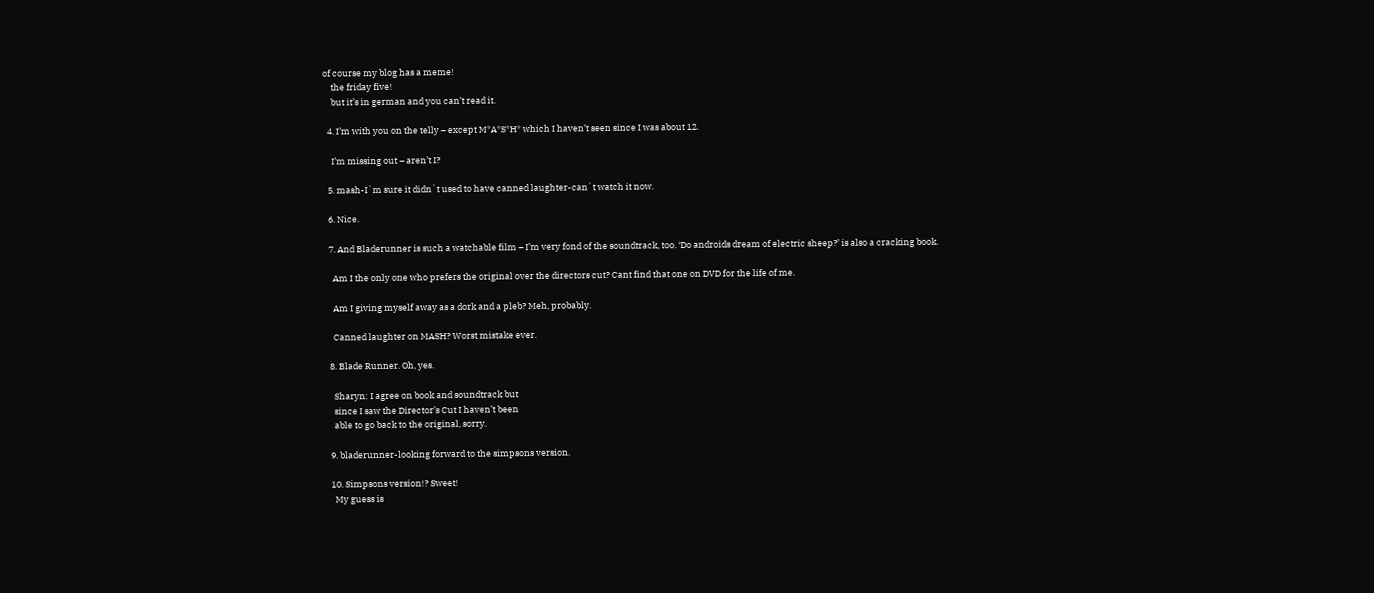of course my blog has a meme!
    the friday five!
    but it’s in german and you can’t read it.

  4. I’m with you on the telly – except M*A*S*H* which I haven’t seen since I was about 12.

    I’m missing out – aren’t I?

  5. mash-I`m sure it didn`t used to have canned laughter-can`t watch it now.

  6. Nice.

  7. And Bladerunner is such a watchable film – I’m very fond of the soundtrack, too. ‘Do androids dream of electric sheep?’ is also a cracking book.

    Am I the only one who prefers the original over the directors cut? Cant find that one on DVD for the life of me.

    Am I giving myself away as a dork and a pleb? Meh, probably.

    Canned laughter on MASH? Worst mistake ever.

  8. Blade Runner. Oh, yes.

    Sharyn: I agree on book and soundtrack but
    since I saw the Director’s Cut I haven’t been
    able to go back to the original, sorry.

  9. bladerunner-looking forward to the simpsons version.

  10. Simpsons version!? Sweet!
    My guess is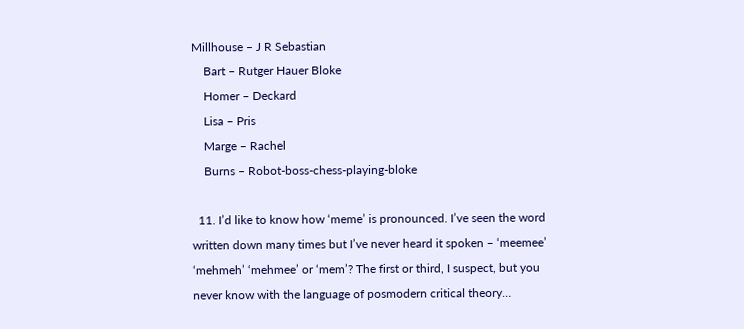Millhouse – J R Sebastian
    Bart – Rutger Hauer Bloke
    Homer – Deckard
    Lisa – Pris
    Marge – Rachel
    Burns – Robot-boss-chess-playing-bloke

  11. I’d like to know how ‘meme’ is pronounced. I’ve seen the word written down many times but I’ve never heard it spoken – ‘meemee’ ‘mehmeh’ ‘mehmee’ or ‘mem’? The first or third, I suspect, but you never know with the language of posmodern critical theory…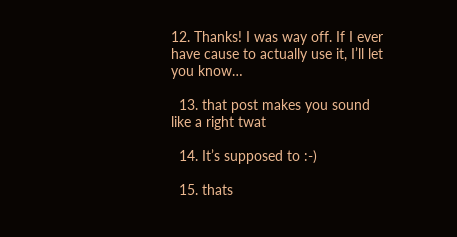12. Thanks! I was way off. If I ever have cause to actually use it, I’ll let you know…

  13. that post makes you sound like a right twat

  14. It’s supposed to :-)

  15. thats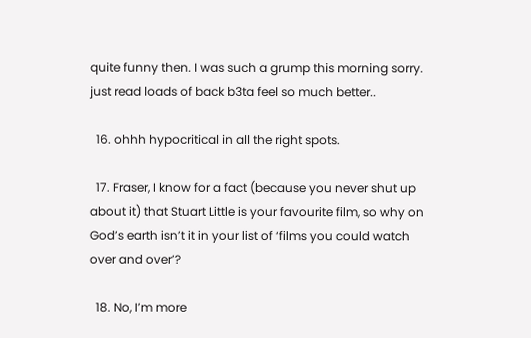quite funny then. I was such a grump this morning sorry. just read loads of back b3ta feel so much better..

  16. ohhh hypocritical in all the right spots.

  17. Fraser, I know for a fact (because you never shut up about it) that Stuart Little is your favourite film, so why on God’s earth isn’t it in your list of ‘films you could watch over and over’?

  18. No, I’m more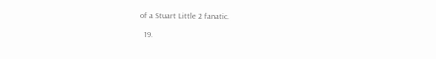of a Stuart Little 2 fanatic.

  19.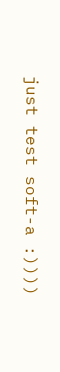just test soft-a :))))